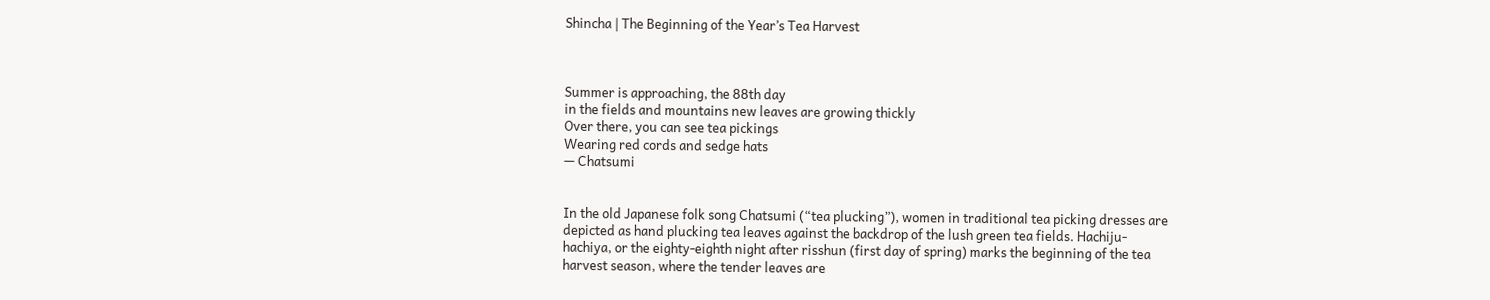Shincha | The Beginning of the Year’s Tea Harvest



Summer is approaching, the 88th day
in the fields and mountains new leaves are growing thickly
Over there, you can see tea pickings
Wearing red cords and sedge hats
— Chatsumi


In the old Japanese folk song Chatsumi (“tea plucking”), women in traditional tea picking dresses are depicted as hand plucking tea leaves against the backdrop of the lush green tea fields. Hachiju-hachiya, or the eighty-eighth night after risshun (first day of spring) marks the beginning of the tea harvest season, where the tender leaves are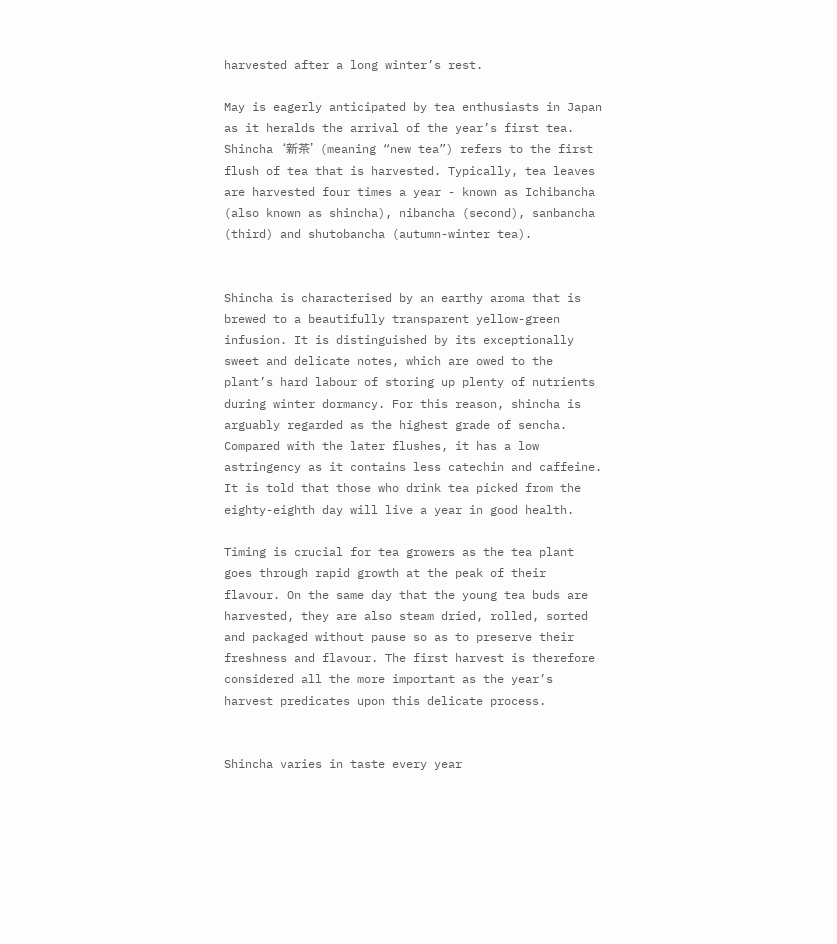harvested after a long winter’s rest.

May is eagerly anticipated by tea enthusiasts in Japan as it heralds the arrival of the year’s first tea.
Shincha ‘新茶’ (meaning “new tea”) refers to the first flush of tea that is harvested. Typically, tea leaves are harvested four times a year - known as Ichibancha (also known as shincha), nibancha (second), sanbancha (third) and shutobancha (autumn-winter tea).


Shincha is characterised by an earthy aroma that is brewed to a beautifully transparent yellow-green infusion. It is distinguished by its exceptionally sweet and delicate notes, which are owed to the plant’s hard labour of storing up plenty of nutrients during winter dormancy. For this reason, shincha is arguably regarded as the highest grade of sencha. Compared with the later flushes, it has a low astringency as it contains less catechin and caffeine. It is told that those who drink tea picked from the eighty-eighth day will live a year in good health.

Timing is crucial for tea growers as the tea plant goes through rapid growth at the peak of their flavour. On the same day that the young tea buds are harvested, they are also steam dried, rolled, sorted and packaged without pause so as to preserve their freshness and flavour. The first harvest is therefore considered all the more important as the year’s harvest predicates upon this delicate process.


Shincha varies in taste every year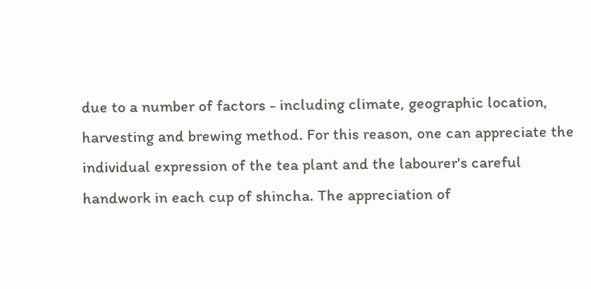due to a number of factors - including climate, geographic location, harvesting and brewing method. For this reason, one can appreciate the individual expression of the tea plant and the labourer's careful handwork in each cup of shincha. The appreciation of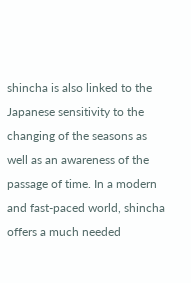shincha is also linked to the Japanese sensitivity to the changing of the seasons as well as an awareness of the passage of time. In a modern and fast-paced world, shincha offers a much needed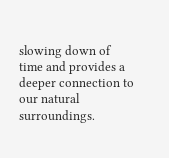slowing down of time and provides a deeper connection to our natural surroundings.